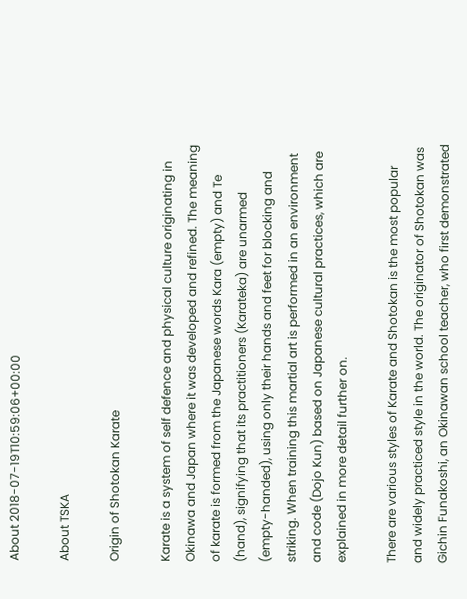About 2018-07-19T10:59:06+00:00

About TSKA

Origin of Shotokan Karate

Karate is a system of self defence and physical culture originating in Okinawa and Japan where it was developed and refined. The meaning of karate is formed from the Japanese words Kara (empty) and Te (hand), signifying that its practitioners (Karateka) are unarmed (empty-handed), using only their hands and feet for blocking and striking. When training this martial art is performed in an environment and code (Dojo Kun) based on Japanese cultural practices, which are explained in more detail further on.

There are various styles of Karate and Shotokan is the most popular and widely practiced style in the world. The originator of Shotokan was Gichin Funakoshi, an Okinawan school teacher, who first demonstrated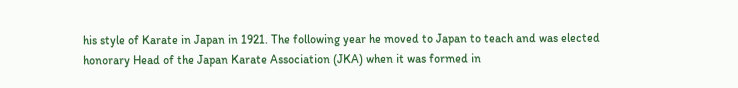his style of Karate in Japan in 1921. The following year he moved to Japan to teach and was elected honorary Head of the Japan Karate Association (JKA) when it was formed in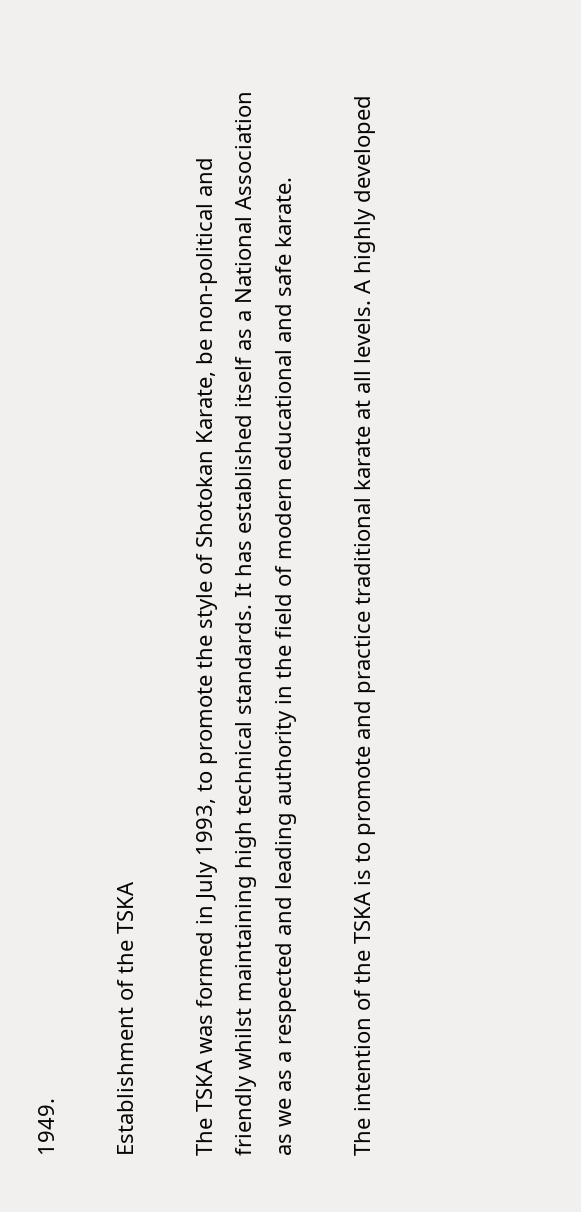1949.

Establishment of the TSKA

The TSKA was formed in July 1993, to promote the style of Shotokan Karate, be non-political and friendly whilst maintaining high technical standards. It has established itself as a National Association as we as a respected and leading authority in the field of modern educational and safe karate.

The intention of the TSKA is to promote and practice traditional karate at all levels. A highly developed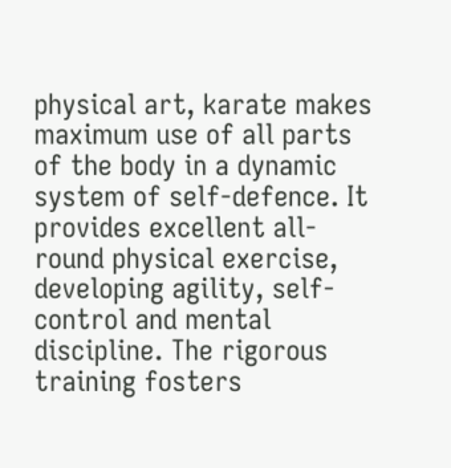physical art, karate makes maximum use of all parts of the body in a dynamic system of self-defence. It provides excellent all-round physical exercise, developing agility, self-control and mental discipline. The rigorous training fosters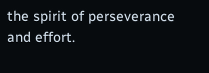the spirit of perseverance and effort.